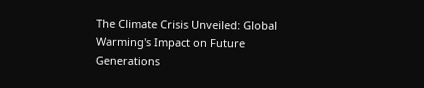The Climate Crisis Unveiled: Global Warming's Impact on Future Generations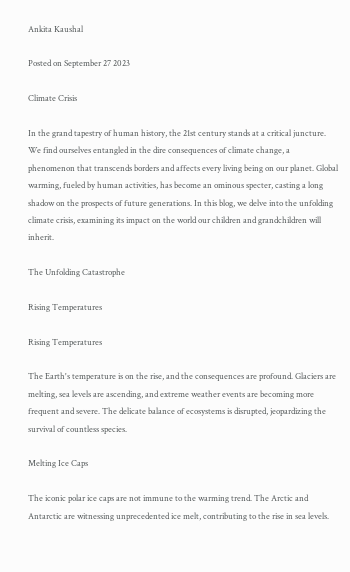Ankita Kaushal

Posted on September 27 2023

Climate Crisis

In the grand tapestry of human history, the 21st century stands at a critical juncture. We find ourselves entangled in the dire consequences of climate change, a phenomenon that transcends borders and affects every living being on our planet. Global warming, fueled by human activities, has become an ominous specter, casting a long shadow on the prospects of future generations. In this blog, we delve into the unfolding climate crisis, examining its impact on the world our children and grandchildren will inherit.

The Unfolding Catastrophe

Rising Temperatures

Rising Temperatures

The Earth's temperature is on the rise, and the consequences are profound. Glaciers are melting, sea levels are ascending, and extreme weather events are becoming more frequent and severe. The delicate balance of ecosystems is disrupted, jeopardizing the survival of countless species.

Melting Ice Caps

The iconic polar ice caps are not immune to the warming trend. The Arctic and Antarctic are witnessing unprecedented ice melt, contributing to the rise in sea levels.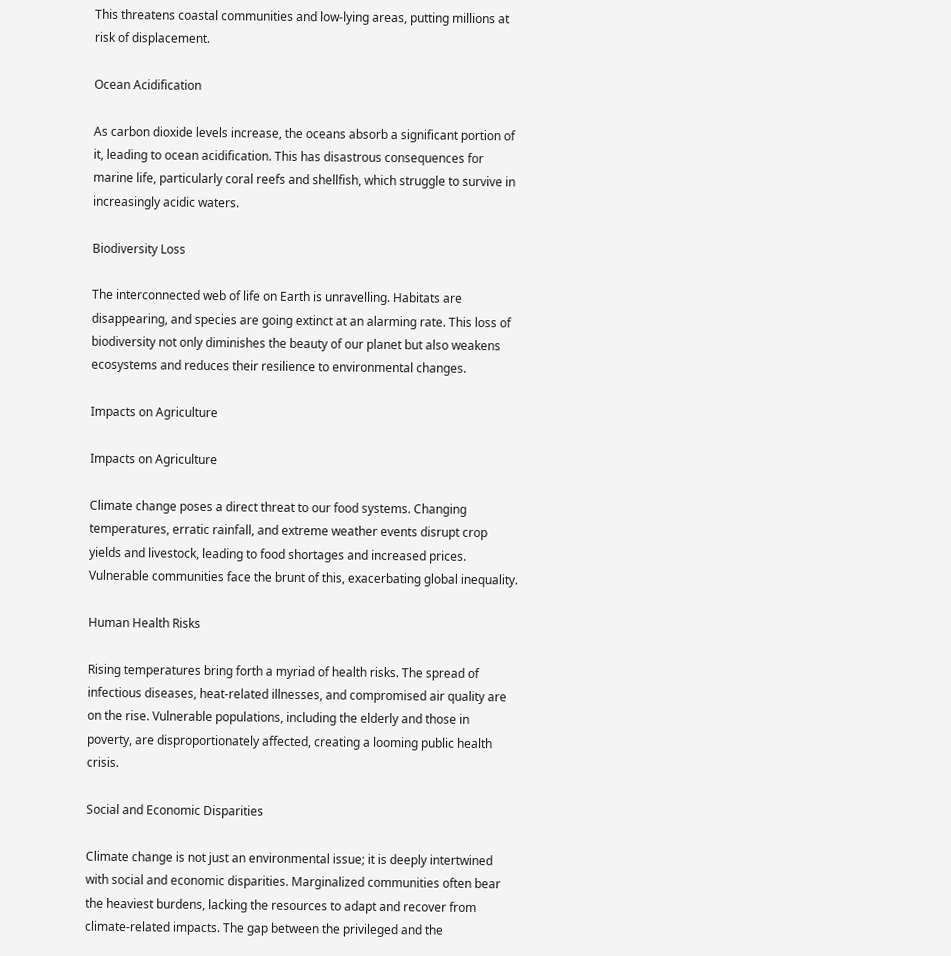This threatens coastal communities and low-lying areas, putting millions at risk of displacement.

Ocean Acidification

As carbon dioxide levels increase, the oceans absorb a significant portion of it, leading to ocean acidification. This has disastrous consequences for marine life, particularly coral reefs and shellfish, which struggle to survive in increasingly acidic waters.

Biodiversity Loss

The interconnected web of life on Earth is unravelling. Habitats are disappearing, and species are going extinct at an alarming rate. This loss of biodiversity not only diminishes the beauty of our planet but also weakens ecosystems and reduces their resilience to environmental changes.

Impacts on Agriculture

Impacts on Agriculture

Climate change poses a direct threat to our food systems. Changing temperatures, erratic rainfall, and extreme weather events disrupt crop yields and livestock, leading to food shortages and increased prices. Vulnerable communities face the brunt of this, exacerbating global inequality.

Human Health Risks

Rising temperatures bring forth a myriad of health risks. The spread of infectious diseases, heat-related illnesses, and compromised air quality are on the rise. Vulnerable populations, including the elderly and those in poverty, are disproportionately affected, creating a looming public health crisis.

Social and Economic Disparities

Climate change is not just an environmental issue; it is deeply intertwined with social and economic disparities. Marginalized communities often bear the heaviest burdens, lacking the resources to adapt and recover from climate-related impacts. The gap between the privileged and the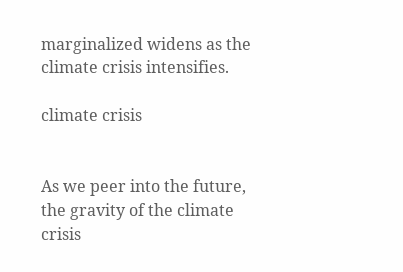marginalized widens as the climate crisis intensifies.

climate crisis


As we peer into the future, the gravity of the climate crisis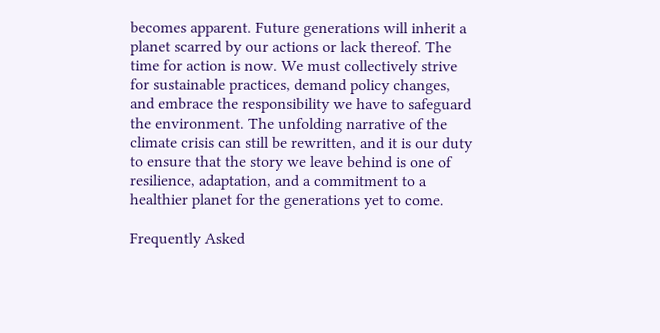becomes apparent. Future generations will inherit a planet scarred by our actions or lack thereof. The time for action is now. We must collectively strive for sustainable practices, demand policy changes, and embrace the responsibility we have to safeguard the environment. The unfolding narrative of the climate crisis can still be rewritten, and it is our duty to ensure that the story we leave behind is one of resilience, adaptation, and a commitment to a healthier planet for the generations yet to come.

Frequently Asked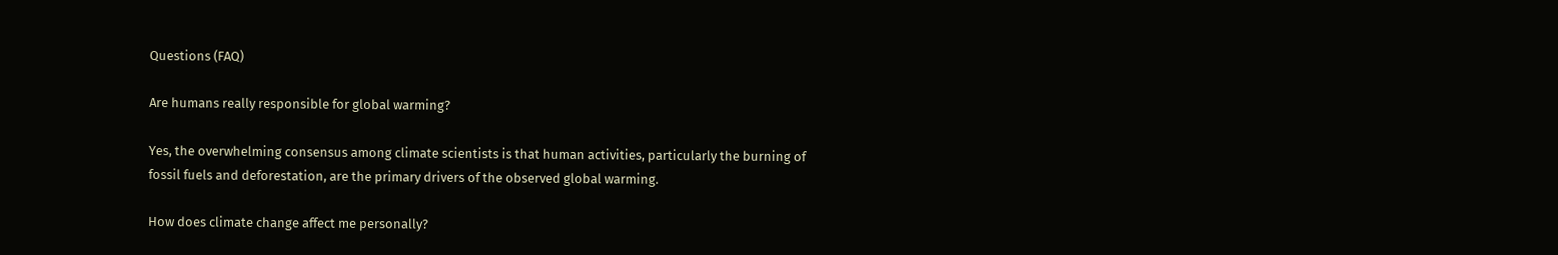Questions (FAQ)

Are humans really responsible for global warming?

Yes, the overwhelming consensus among climate scientists is that human activities, particularly the burning of fossil fuels and deforestation, are the primary drivers of the observed global warming.

How does climate change affect me personally?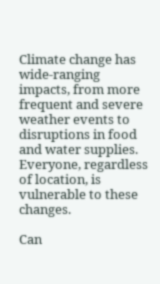Climate change has wide-ranging impacts, from more frequent and severe weather events to disruptions in food and water supplies. Everyone, regardless of location, is vulnerable to these changes.

Can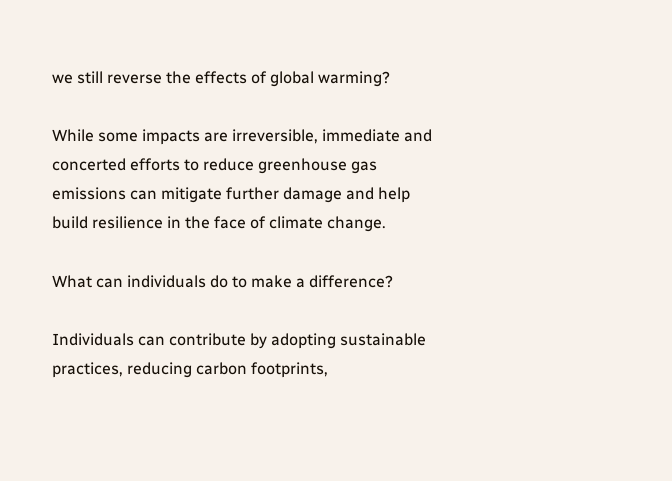we still reverse the effects of global warming?

While some impacts are irreversible, immediate and concerted efforts to reduce greenhouse gas emissions can mitigate further damage and help build resilience in the face of climate change.

What can individuals do to make a difference?

Individuals can contribute by adopting sustainable practices, reducing carbon footprints,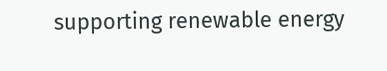supporting renewable energy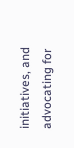initiatives, and advocating for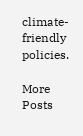climate-friendly policies.

More Posts